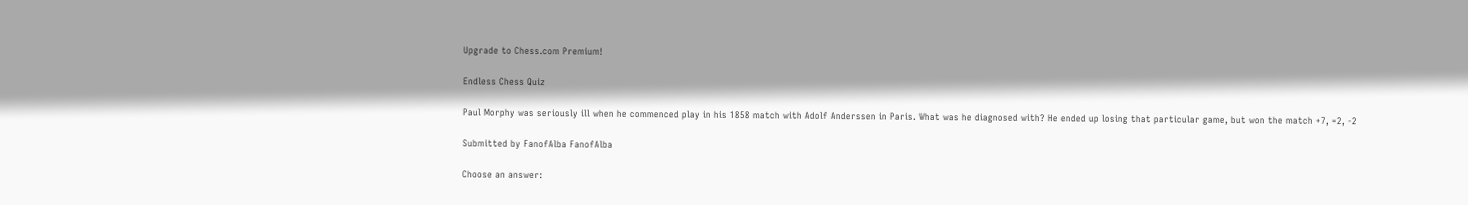Upgrade to Chess.com Premium!

Endless Chess Quiz

Paul Morphy was seriously ill when he commenced play in his 1858 match with Adolf Anderssen in Paris. What was he diagnosed with? He ended up losing that particular game, but won the match +7, =2, -2

Submitted by FanofAlba FanofAlba

Choose an answer: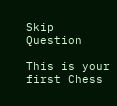Skip Question

This is your first Chess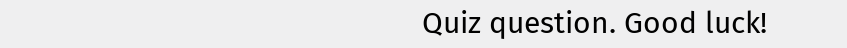Quiz question. Good luck!